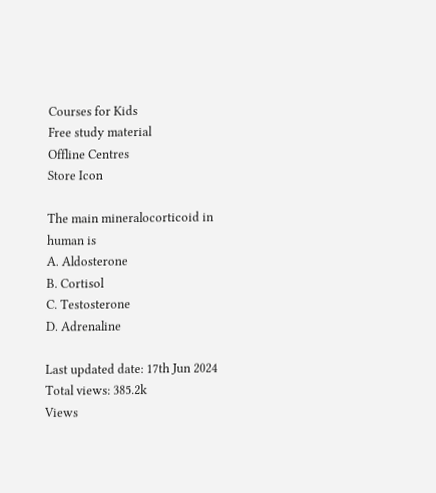Courses for Kids
Free study material
Offline Centres
Store Icon

The main mineralocorticoid in human is
A. Aldosterone
B. Cortisol
C. Testosterone
D. Adrenaline

Last updated date: 17th Jun 2024
Total views: 385.2k
Views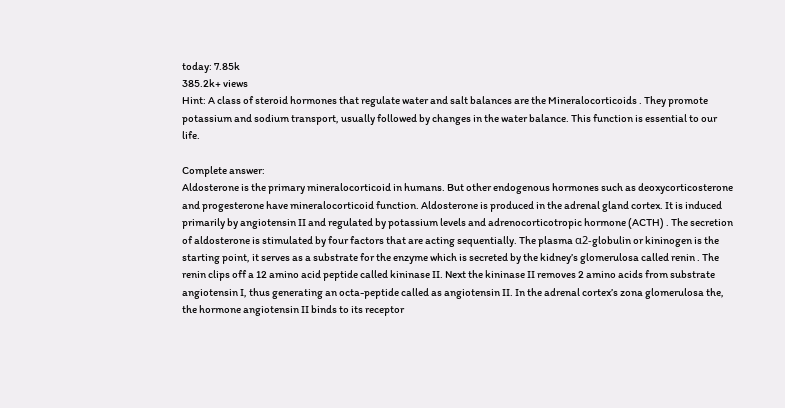today: 7.85k
385.2k+ views
Hint: A class of steroid hormones that regulate water and salt balances are the Mineralocorticoids . They promote potassium and sodium transport, usually followed by changes in the water balance. This function is essential to our life.

Complete answer:
Aldosterone is the primary mineralocorticoid in humans. But other endogenous hormones such as deoxycorticosterone and progesterone have mineralocorticoid function. Aldosterone is produced in the adrenal gland cortex. It is induced primarily by angiotensin II and regulated by potassium levels and adrenocorticotropic hormone (ACTH) . The secretion of aldosterone is stimulated by four factors that are acting sequentially. The plasma α2-globulin or kininogen is the starting point, it serves as a substrate for the enzyme which is secreted by the kidney’s glomerulosa called renin . The renin clips off a 12 amino acid peptide called kininase II. Next the kininase II removes 2 amino acids from substrate angiotensin I, thus generating an octa-peptide called as angiotensin II. In the adrenal cortex’s zona glomerulosa the, the hormone angiotensin II binds to its receptor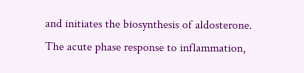and initiates the biosynthesis of aldosterone.
The acute phase response to inflammation,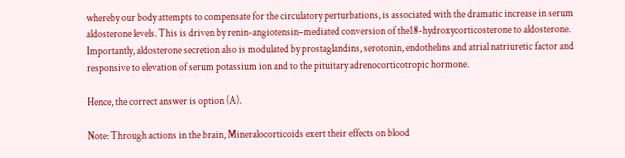whereby our body attempts to compensate for the circulatory perturbations, is associated with the dramatic increase in serum aldosterone levels. This is driven by renin-angiotensin–mediated conversion of the18-hydroxycorticosterone to aldosterone. Importantly, aldosterone secretion also is modulated by prostaglandins, serotonin, endothelins and atrial natriuretic factor and responsive to elevation of serum potassium ion and to the pituitary adrenocorticotropic hormone.

Hence, the correct answer is option (A).

Note: Through actions in the brain, Mineralocorticoids exert their effects on blood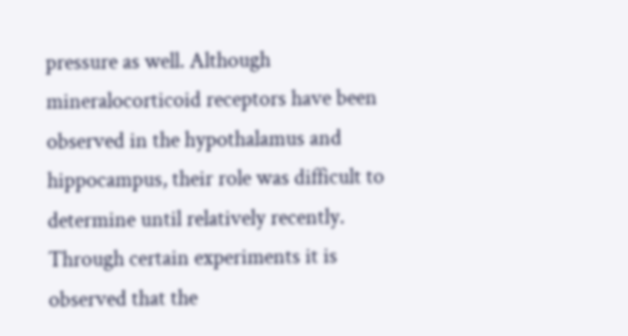pressure as well. Although mineralocorticoid receptors have been observed in the hypothalamus and hippocampus, their role was difficult to determine until relatively recently. Through certain experiments it is observed that the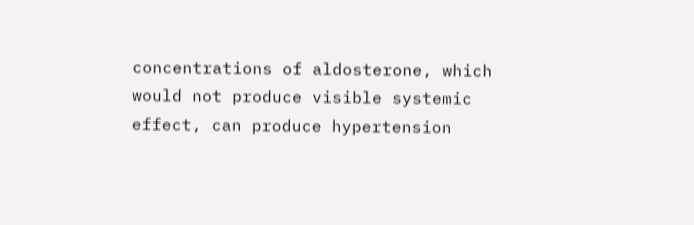concentrations of aldosterone, which would not produce visible systemic effect, can produce hypertension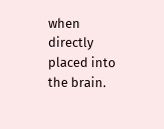when directly placed into the brain.